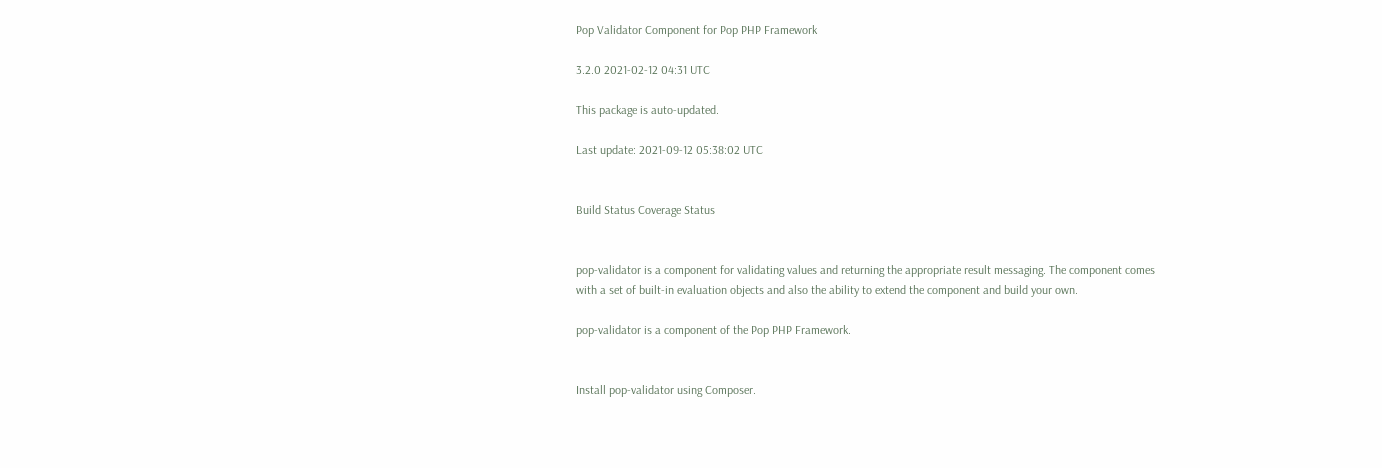Pop Validator Component for Pop PHP Framework

3.2.0 2021-02-12 04:31 UTC

This package is auto-updated.

Last update: 2021-09-12 05:38:02 UTC


Build Status Coverage Status


pop-validator is a component for validating values and returning the appropriate result messaging. The component comes with a set of built-in evaluation objects and also the ability to extend the component and build your own.

pop-validator is a component of the Pop PHP Framework.


Install pop-validator using Composer.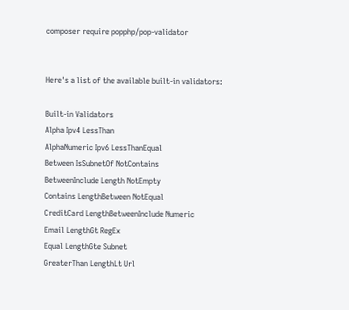composer require popphp/pop-validator


Here's a list of the available built-in validators:

Built-in Validators
Alpha Ipv4 LessThan
AlphaNumeric Ipv6 LessThanEqual
Between IsSubnetOf NotContains
BetweenInclude Length NotEmpty
Contains LengthBetween NotEqual
CreditCard LengthBetweenInclude Numeric
Email LengthGt RegEx
Equal LengthGte Subnet
GreaterThan LengthLt Url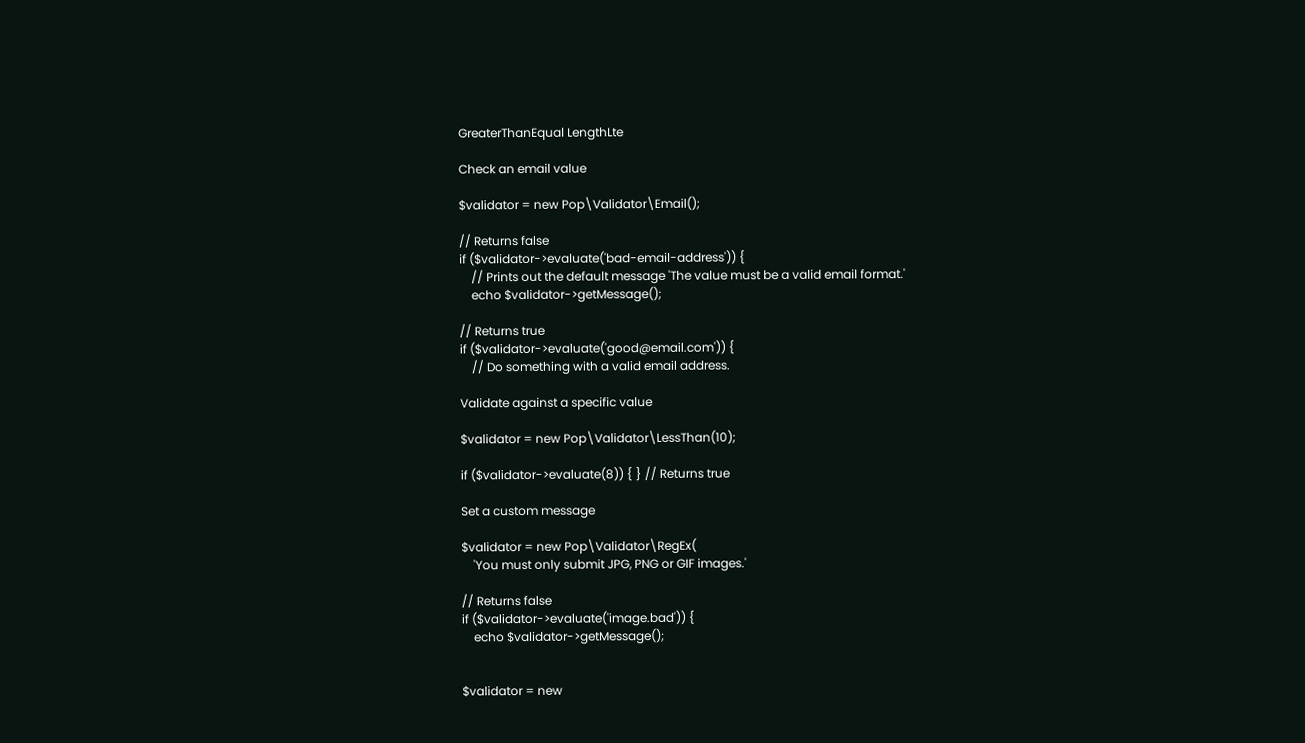GreaterThanEqual LengthLte

Check an email value

$validator = new Pop\Validator\Email();

// Returns false
if ($validator->evaluate('bad-email-address')) {
    // Prints out the default message 'The value must be a valid email format.'
    echo $validator->getMessage();

// Returns true
if ($validator->evaluate('good@email.com')) {
    // Do something with a valid email address.

Validate against a specific value

$validator = new Pop\Validator\LessThan(10);

if ($validator->evaluate(8)) { } // Returns true

Set a custom message

$validator = new Pop\Validator\RegEx(
    'You must only submit JPG, PNG or GIF images.'

// Returns false
if ($validator->evaluate('image.bad')) {
    echo $validator->getMessage();


$validator = new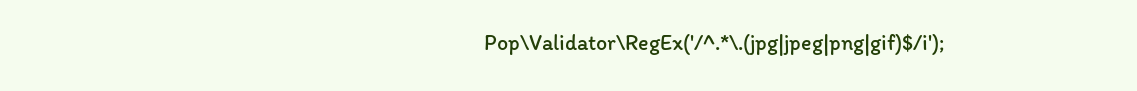Pop\Validator\RegEx('/^.*\.(jpg|jpeg|png|gif)$/i');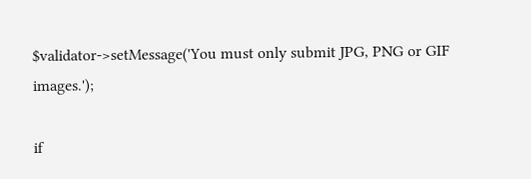$validator->setMessage('You must only submit JPG, PNG or GIF images.');

if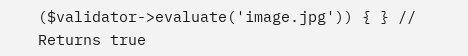($validator->evaluate('image.jpg')) { } // Returns true